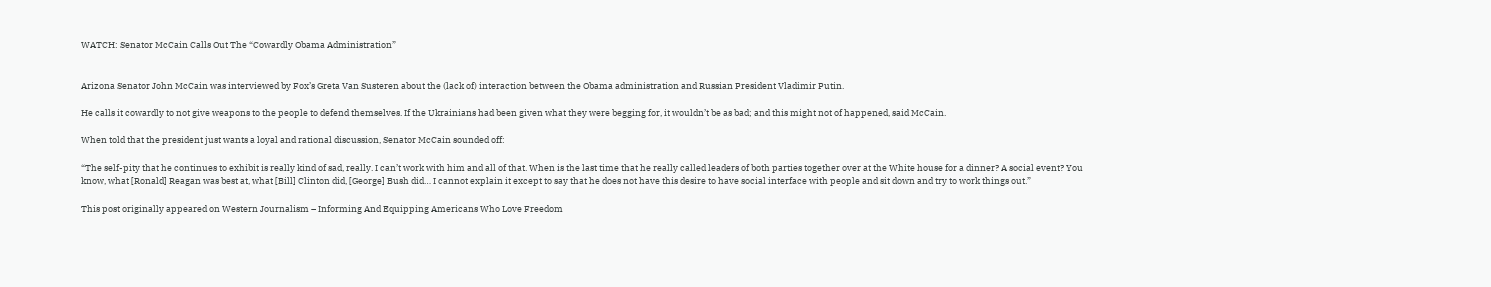WATCH: Senator McCain Calls Out The “Cowardly Obama Administration”


Arizona Senator John McCain was interviewed by Fox’s Greta Van Susteren about the (lack of) interaction between the Obama administration and Russian President Vladimir Putin.

He calls it cowardly to not give weapons to the people to defend themselves. If the Ukrainians had been given what they were begging for, it wouldn’t be as bad; and this might not of happened, said McCain.

When told that the president just wants a loyal and rational discussion, Senator McCain sounded off:

“The self-pity that he continues to exhibit is really kind of sad, really. I can’t work with him and all of that. When is the last time that he really called leaders of both parties together over at the White house for a dinner? A social event? You know, what [Ronald] Reagan was best at, what [Bill] Clinton did, [George] Bush did… I cannot explain it except to say that he does not have this desire to have social interface with people and sit down and try to work things out.”

This post originally appeared on Western Journalism – Informing And Equipping Americans Who Love Freedom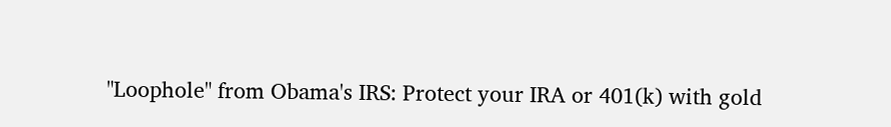"Loophole" from Obama's IRS: Protect your IRA or 401(k) with gold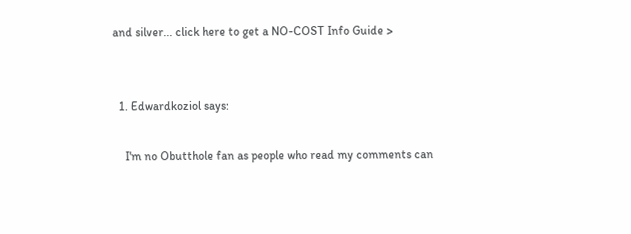and silver... click here to get a NO-COST Info Guide >


  1. Edwardkoziol says:

    I'm no Obutthole fan as people who read my comments can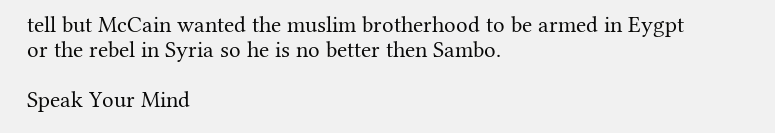tell but McCain wanted the muslim brotherhood to be armed in Eygpt or the rebel in Syria so he is no better then Sambo.

Speak Your Mind